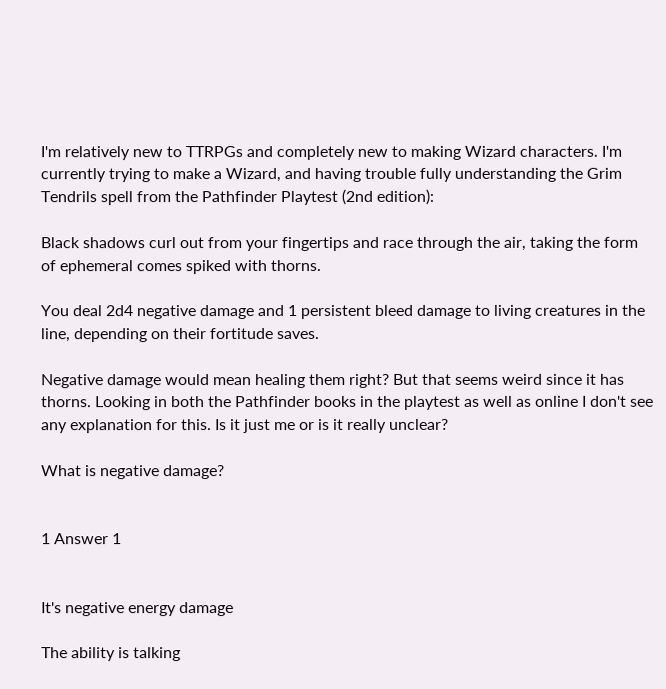I'm relatively new to TTRPGs and completely new to making Wizard characters. I'm currently trying to make a Wizard, and having trouble fully understanding the Grim Tendrils spell from the Pathfinder Playtest (2nd edition):

Black shadows curl out from your fingertips and race through the air, taking the form of ephemeral comes spiked with thorns.

You deal 2d4 negative damage and 1 persistent bleed damage to living creatures in the line, depending on their fortitude saves.

Negative damage would mean healing them right? But that seems weird since it has thorns. Looking in both the Pathfinder books in the playtest as well as online I don't see any explanation for this. Is it just me or is it really unclear?

What is negative damage?


1 Answer 1


It's negative energy damage

The ability is talking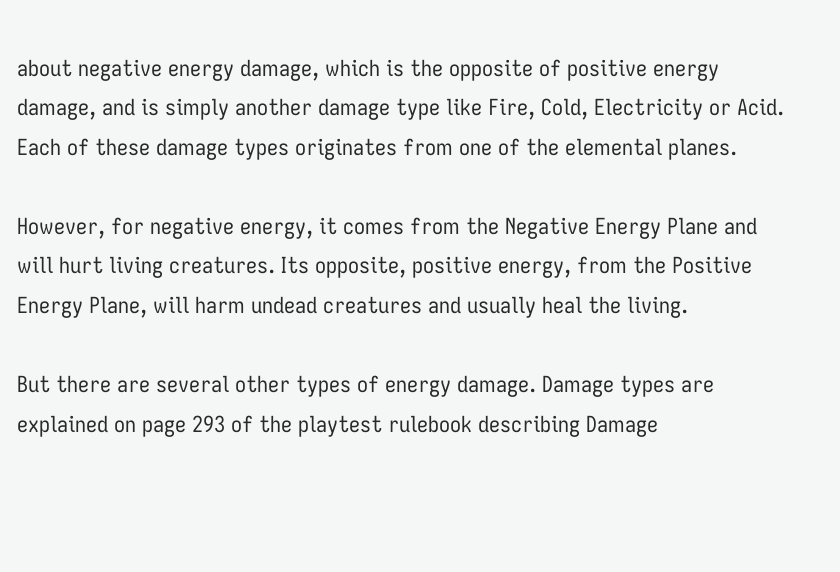about negative energy damage, which is the opposite of positive energy damage, and is simply another damage type like Fire, Cold, Electricity or Acid. Each of these damage types originates from one of the elemental planes.

However, for negative energy, it comes from the Negative Energy Plane and will hurt living creatures. Its opposite, positive energy, from the Positive Energy Plane, will harm undead creatures and usually heal the living.

But there are several other types of energy damage. Damage types are explained on page 293 of the playtest rulebook describing Damage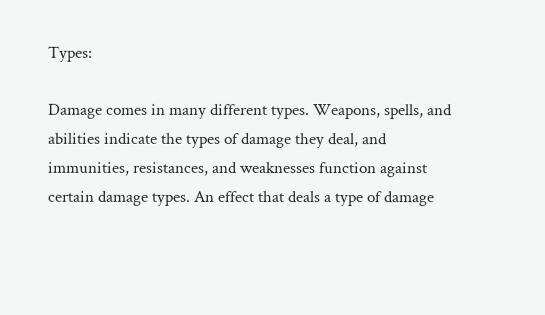Types:

Damage comes in many different types. Weapons, spells, and abilities indicate the types of damage they deal, and immunities, resistances, and weaknesses function against certain damage types. An effect that deals a type of damage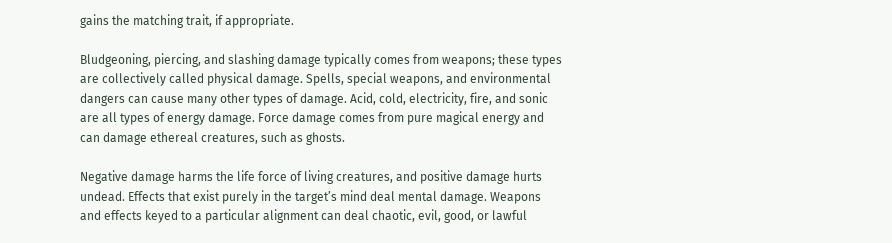gains the matching trait, if appropriate.

Bludgeoning, piercing, and slashing damage typically comes from weapons; these types are collectively called physical damage. Spells, special weapons, and environmental dangers can cause many other types of damage. Acid, cold, electricity, fire, and sonic are all types of energy damage. Force damage comes from pure magical energy and can damage ethereal creatures, such as ghosts.

Negative damage harms the life force of living creatures, and positive damage hurts undead. Effects that exist purely in the target’s mind deal mental damage. Weapons and effects keyed to a particular alignment can deal chaotic, evil, good, or lawful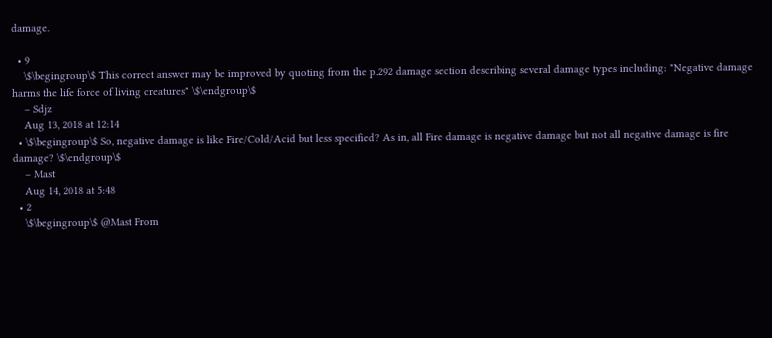damage.

  • 9
    \$\begingroup\$ This correct answer may be improved by quoting from the p.292 damage section describing several damage types including: "Negative damage harms the life force of living creatures" \$\endgroup\$
    – Sdjz
    Aug 13, 2018 at 12:14
  • \$\begingroup\$ So, negative damage is like Fire/Cold/Acid but less specified? As in, all Fire damage is negative damage but not all negative damage is fire damage? \$\endgroup\$
    – Mast
    Aug 14, 2018 at 5:48
  • 2
    \$\begingroup\$ @Mast From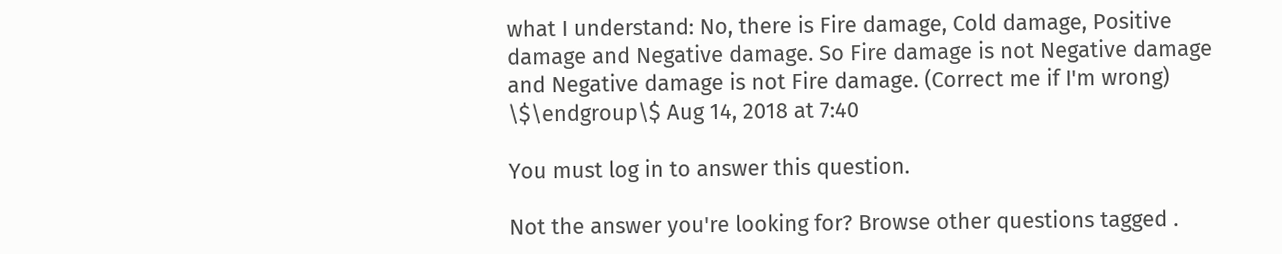what I understand: No, there is Fire damage, Cold damage, Positive damage and Negative damage. So Fire damage is not Negative damage and Negative damage is not Fire damage. (Correct me if I'm wrong) \$\endgroup\$ Aug 14, 2018 at 7:40

You must log in to answer this question.

Not the answer you're looking for? Browse other questions tagged .